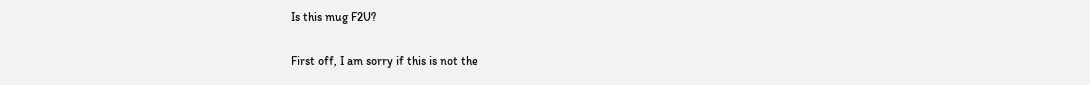Is this mug F2U?

First off, I am sorry if this is not the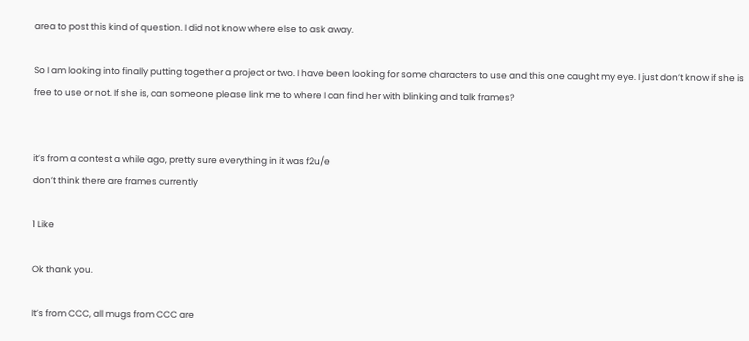area to post this kind of question. I did not know where else to ask away.

So I am looking into finally putting together a project or two. I have been looking for some characters to use and this one caught my eye. I just don’t know if she is free to use or not. If she is, can someone please link me to where I can find her with blinking and talk frames?


it’s from a contest a while ago, pretty sure everything in it was f2u/e
don’t think there are frames currently

1 Like

Ok thank you.

It’s from CCC, all mugs from CCC are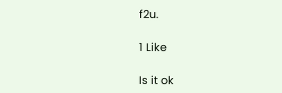f2u.

1 Like

Is it ok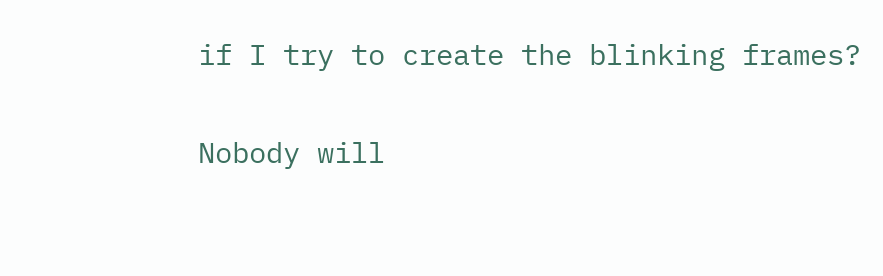if I try to create the blinking frames?

Nobody will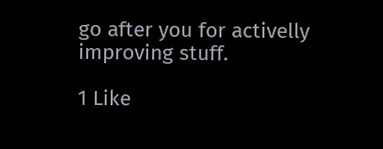go after you for activelly improving stuff.

1 Like